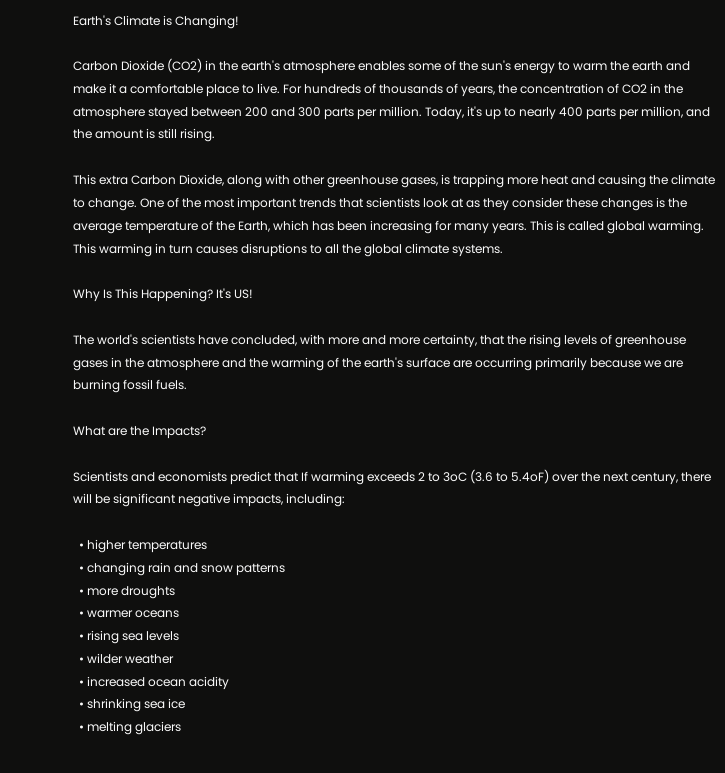Earth's Climate is Changing!

Carbon Dioxide (CO2) in the earth's atmosphere enables some of the sun's energy to warm the earth and make it a comfortable place to live. For hundreds of thousands of years, the concentration of CO2 in the atmosphere stayed between 200 and 300 parts per million. Today, it's up to nearly 400 parts per million, and the amount is still rising.

This extra Carbon Dioxide, along with other greenhouse gases, is trapping more heat and causing the climate to change. One of the most important trends that scientists look at as they consider these changes is the average temperature of the Earth, which has been increasing for many years. This is called global warming. This warming in turn causes disruptions to all the global climate systems.

Why Is This Happening? It's US!

The world's scientists have concluded, with more and more certainty, that the rising levels of greenhouse gases in the atmosphere and the warming of the earth's surface are occurring primarily because we are burning fossil fuels.

What are the Impacts?

Scientists and economists predict that If warming exceeds 2 to 3oC (3.6 to 5.4oF) over the next century, there will be significant negative impacts, including:

  • higher temperatures
  • changing rain and snow patterns
  • more droughts
  • warmer oceans
  • rising sea levels
  • wilder weather
  • increased ocean acidity
  • shrinking sea ice
  • melting glaciers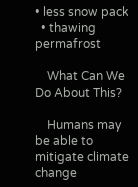• less snow pack
  • thawing permafrost

    What Can We Do About This?

    Humans may be able to mitigate climate change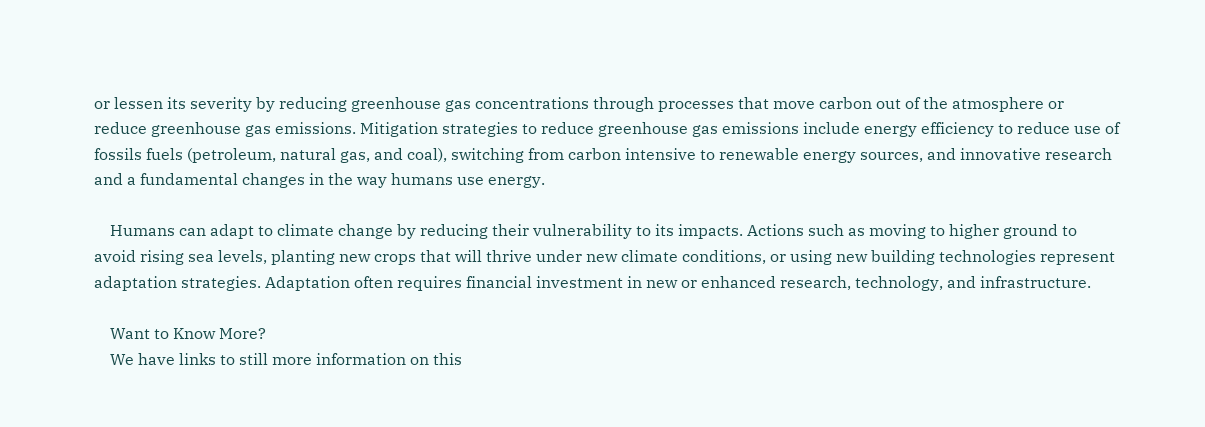or lessen its severity by reducing greenhouse gas concentrations through processes that move carbon out of the atmosphere or reduce greenhouse gas emissions. Mitigation strategies to reduce greenhouse gas emissions include energy efficiency to reduce use of fossils fuels (petroleum, natural gas, and coal), switching from carbon intensive to renewable energy sources, and innovative research and a fundamental changes in the way humans use energy.

    Humans can adapt to climate change by reducing their vulnerability to its impacts. Actions such as moving to higher ground to avoid rising sea levels, planting new crops that will thrive under new climate conditions, or using new building technologies represent adaptation strategies. Adaptation often requires financial investment in new or enhanced research, technology, and infrastructure.

    Want to Know More?
    We have links to still more information on this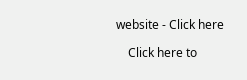website - Click here

    Click here to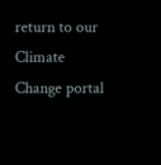return to our Climate Change portal